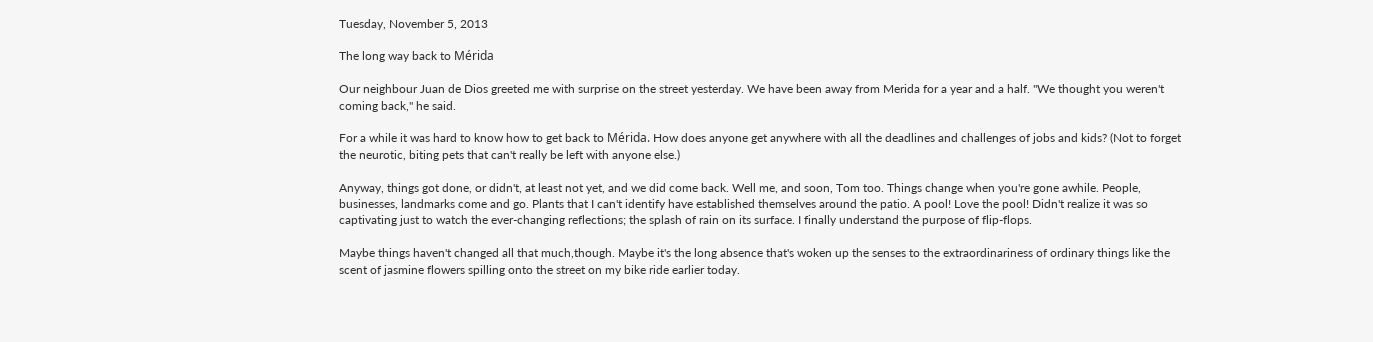Tuesday, November 5, 2013

The long way back to Mérida

Our neighbour Juan de Dios greeted me with surprise on the street yesterday. We have been away from Merida for a year and a half. "We thought you weren't coming back," he said.

For a while it was hard to know how to get back to Mérida. How does anyone get anywhere with all the deadlines and challenges of jobs and kids? (Not to forget the neurotic, biting pets that can't really be left with anyone else.)

Anyway, things got done, or didn't, at least not yet, and we did come back. Well me, and soon, Tom too. Things change when you're gone awhile. People, businesses, landmarks come and go. Plants that I can't identify have established themselves around the patio. A pool! Love the pool! Didn't realize it was so captivating just to watch the ever-changing reflections; the splash of rain on its surface. I finally understand the purpose of flip-flops.

Maybe things haven't changed all that much,though. Maybe it's the long absence that's woken up the senses to the extraordinariness of ordinary things like the scent of jasmine flowers spilling onto the street on my bike ride earlier today.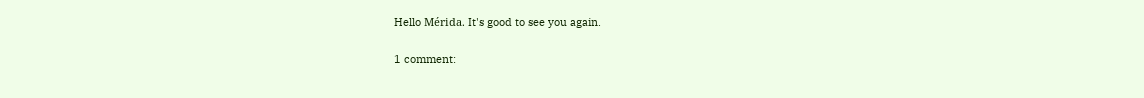Hello Mérida. It's good to see you again.

1 comment: